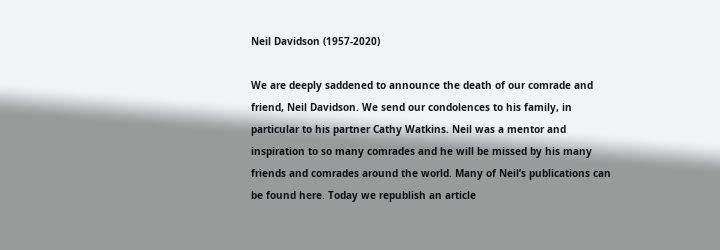Neil Davidson (1957-2020)

We are deeply saddened to announce the death of our comrade and friend, Neil Davidson. We send our condolences to his family, in particular to his partner Cathy Watkins. Neil was a mentor and inspiration to so many comrades and he will be missed by his many friends and comrades around the world. Many of Neil’s publications can be found here. Today we republish an article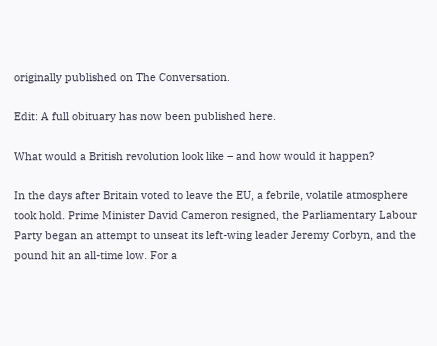originally published on The Conversation.

Edit: A full obituary has now been published here.

What would a British revolution look like – and how would it happen?

In the days after Britain voted to leave the EU, a febrile, volatile atmosphere took hold. Prime Minister David Cameron resigned, the Parliamentary Labour Party began an attempt to unseat its left-wing leader Jeremy Corbyn, and the pound hit an all-time low. For a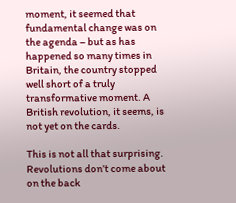moment, it seemed that fundamental change was on the agenda – but as has happened so many times in Britain, the country stopped well short of a truly transformative moment. A British revolution, it seems, is not yet on the cards.

This is not all that surprising. Revolutions don’t come about on the back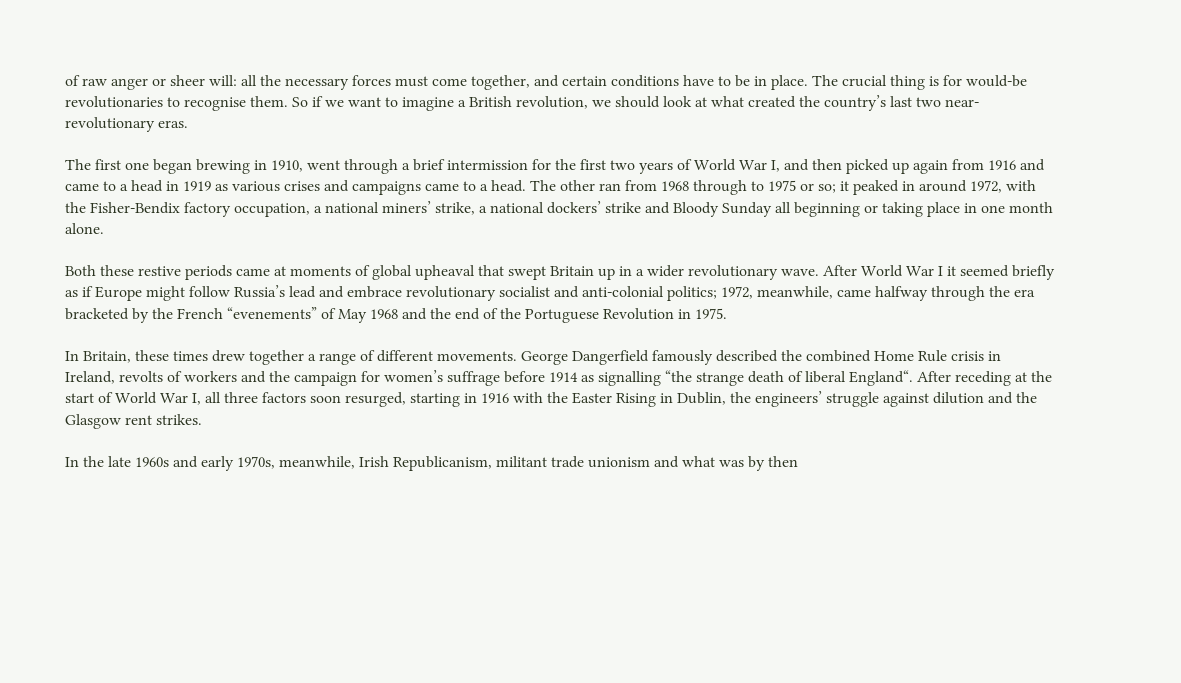of raw anger or sheer will: all the necessary forces must come together, and certain conditions have to be in place. The crucial thing is for would-be revolutionaries to recognise them. So if we want to imagine a British revolution, we should look at what created the country’s last two near-revolutionary eras.

The first one began brewing in 1910, went through a brief intermission for the first two years of World War I, and then picked up again from 1916 and came to a head in 1919 as various crises and campaigns came to a head. The other ran from 1968 through to 1975 or so; it peaked in around 1972, with the Fisher-Bendix factory occupation, a national miners’ strike, a national dockers’ strike and Bloody Sunday all beginning or taking place in one month alone.

Both these restive periods came at moments of global upheaval that swept Britain up in a wider revolutionary wave. After World War I it seemed briefly as if Europe might follow Russia’s lead and embrace revolutionary socialist and anti-colonial politics; 1972, meanwhile, came halfway through the era bracketed by the French “evenements” of May 1968 and the end of the Portuguese Revolution in 1975.

In Britain, these times drew together a range of different movements. George Dangerfield famously described the combined Home Rule crisis in Ireland, revolts of workers and the campaign for women’s suffrage before 1914 as signalling “the strange death of liberal England“. After receding at the start of World War I, all three factors soon resurged, starting in 1916 with the Easter Rising in Dublin, the engineers’ struggle against dilution and the Glasgow rent strikes.

In the late 1960s and early 1970s, meanwhile, Irish Republicanism, militant trade unionism and what was by then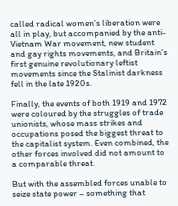called radical women’s liberation were all in play, but accompanied by the anti-Vietnam War movement, new student and gay rights movements, and Britain’s first genuine revolutionary leftist movements since the Stalinist darkness fell in the late 1920s.

Finally, the events of both 1919 and 1972 were coloured by the struggles of trade unionists, whose mass strikes and occupations posed the biggest threat to the capitalist system. Even combined, the other forces involved did not amount to a comparable threat.

But with the assembled forces unable to seize state power – something that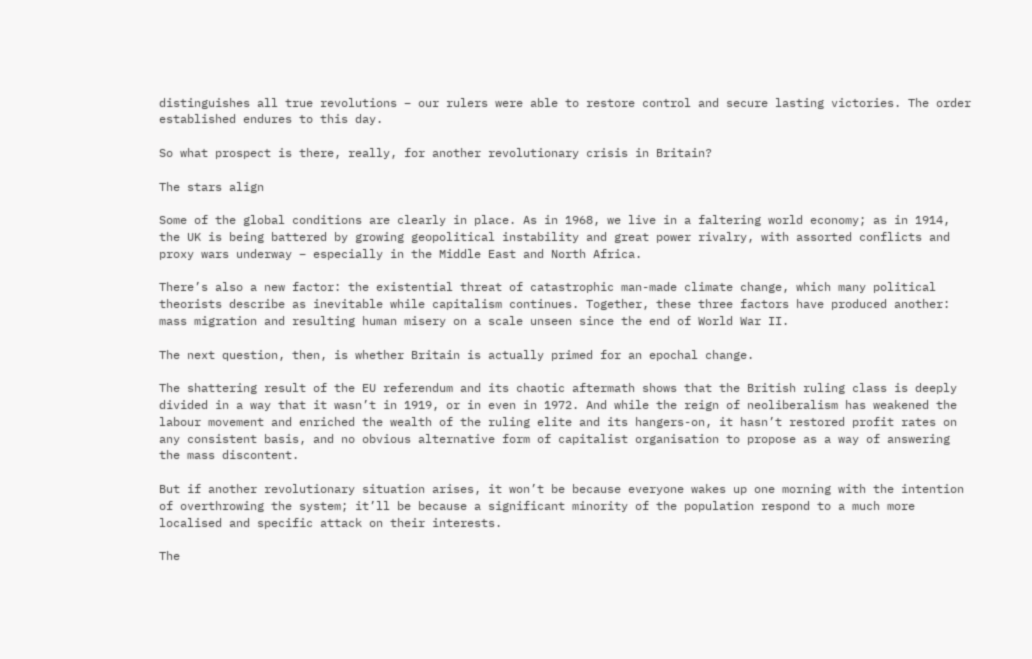distinguishes all true revolutions – our rulers were able to restore control and secure lasting victories. The order established endures to this day.

So what prospect is there, really, for another revolutionary crisis in Britain?

The stars align

Some of the global conditions are clearly in place. As in 1968, we live in a faltering world economy; as in 1914, the UK is being battered by growing geopolitical instability and great power rivalry, with assorted conflicts and proxy wars underway – especially in the Middle East and North Africa.

There’s also a new factor: the existential threat of catastrophic man-made climate change, which many political theorists describe as inevitable while capitalism continues. Together, these three factors have produced another: mass migration and resulting human misery on a scale unseen since the end of World War II.

The next question, then, is whether Britain is actually primed for an epochal change.

The shattering result of the EU referendum and its chaotic aftermath shows that the British ruling class is deeply divided in a way that it wasn’t in 1919, or in even in 1972. And while the reign of neoliberalism has weakened the labour movement and enriched the wealth of the ruling elite and its hangers-on, it hasn’t restored profit rates on any consistent basis, and no obvious alternative form of capitalist organisation to propose as a way of answering the mass discontent.

But if another revolutionary situation arises, it won’t be because everyone wakes up one morning with the intention of overthrowing the system; it’ll be because a significant minority of the population respond to a much more localised and specific attack on their interests.

The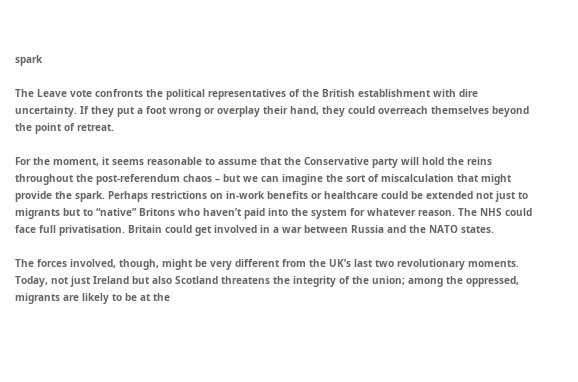spark

The Leave vote confronts the political representatives of the British establishment with dire uncertainty. If they put a foot wrong or overplay their hand, they could overreach themselves beyond the point of retreat.

For the moment, it seems reasonable to assume that the Conservative party will hold the reins throughout the post-referendum chaos – but we can imagine the sort of miscalculation that might provide the spark. Perhaps restrictions on in-work benefits or healthcare could be extended not just to migrants but to “native” Britons who haven’t paid into the system for whatever reason. The NHS could face full privatisation. Britain could get involved in a war between Russia and the NATO states.

The forces involved, though, might be very different from the UK’s last two revolutionary moments. Today, not just Ireland but also Scotland threatens the integrity of the union; among the oppressed, migrants are likely to be at the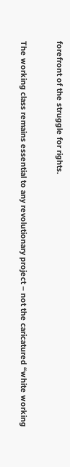forefront of the struggle for rights.

The working class remains essential to any revolutionary project – not the caricatured “white working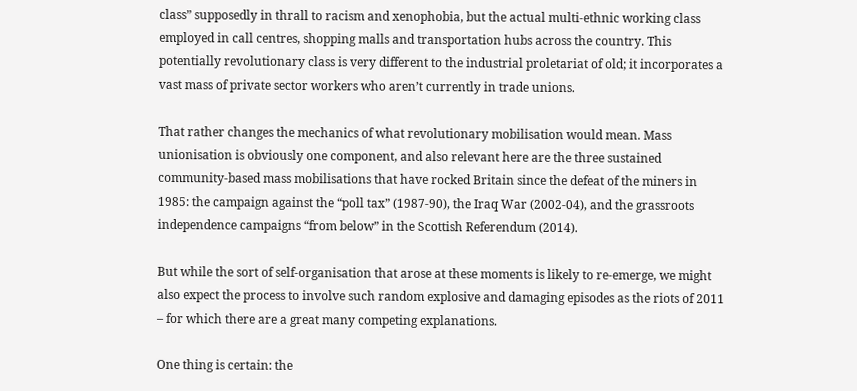class” supposedly in thrall to racism and xenophobia, but the actual multi-ethnic working class employed in call centres, shopping malls and transportation hubs across the country. This potentially revolutionary class is very different to the industrial proletariat of old; it incorporates a vast mass of private sector workers who aren’t currently in trade unions.

That rather changes the mechanics of what revolutionary mobilisation would mean. Mass unionisation is obviously one component, and also relevant here are the three sustained community-based mass mobilisations that have rocked Britain since the defeat of the miners in 1985: the campaign against the “poll tax” (1987-90), the Iraq War (2002-04), and the grassroots independence campaigns “from below” in the Scottish Referendum (2014).

But while the sort of self-organisation that arose at these moments is likely to re-emerge, we might also expect the process to involve such random explosive and damaging episodes as the riots of 2011  – for which there are a great many competing explanations.

One thing is certain: the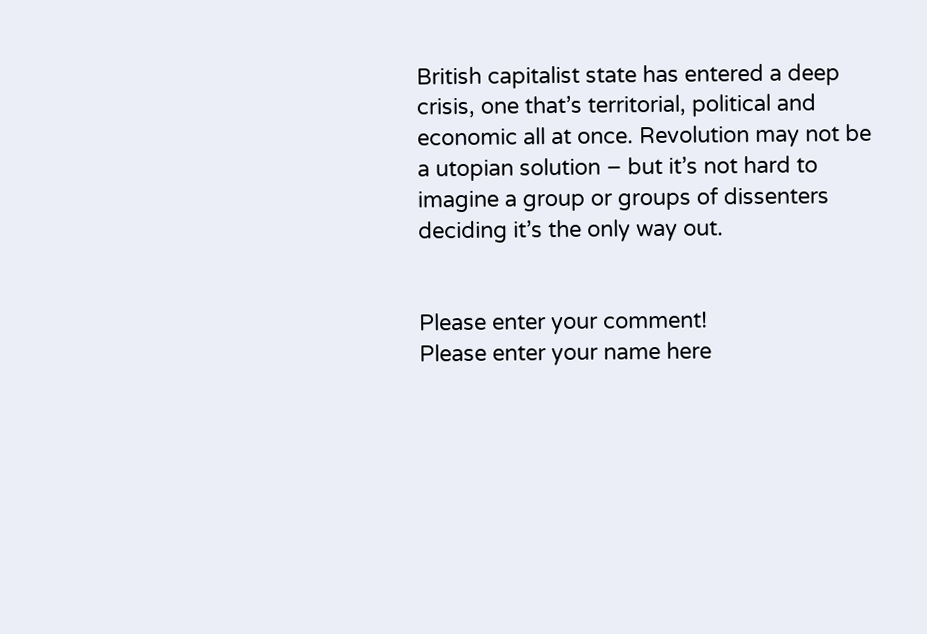British capitalist state has entered a deep crisis, one that’s territorial, political and economic all at once. Revolution may not be a utopian solution – but it’s not hard to imagine a group or groups of dissenters deciding it’s the only way out.


Please enter your comment!
Please enter your name here